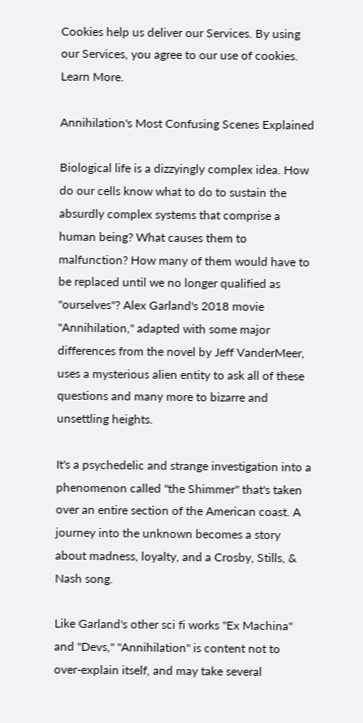Cookies help us deliver our Services. By using our Services, you agree to our use of cookies. Learn More.

Annihilation's Most Confusing Scenes Explained

Biological life is a dizzyingly complex idea. How do our cells know what to do to sustain the absurdly complex systems that comprise a human being? What causes them to malfunction? How many of them would have to be replaced until we no longer qualified as "ourselves"? Alex Garland's 2018 movie "Annihilation," adapted with some major differences from the novel by Jeff VanderMeer, uses a mysterious alien entity to ask all of these questions and many more to bizarre and unsettling heights.

It's a psychedelic and strange investigation into a phenomenon called "the Shimmer" that's taken over an entire section of the American coast. A journey into the unknown becomes a story about madness, loyalty, and a Crosby, Stills, & Nash song.

Like Garland's other sci fi works "Ex Machina" and "Devs," "Annihilation" is content not to over-explain itself, and may take several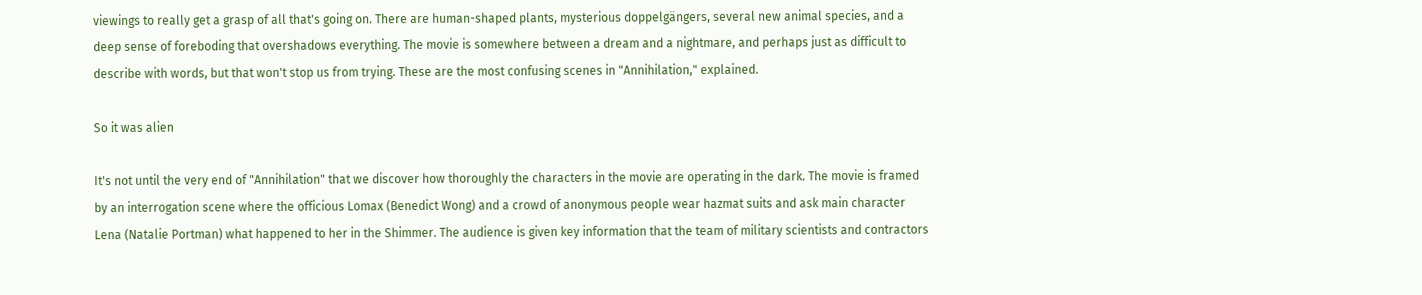viewings to really get a grasp of all that's going on. There are human-shaped plants, mysterious doppelgängers, several new animal species, and a deep sense of foreboding that overshadows everything. The movie is somewhere between a dream and a nightmare, and perhaps just as difficult to describe with words, but that won't stop us from trying. These are the most confusing scenes in "Annihilation," explained.

So it was alien

It's not until the very end of "Annihilation" that we discover how thoroughly the characters in the movie are operating in the dark. The movie is framed by an interrogation scene where the officious Lomax (Benedict Wong) and a crowd of anonymous people wear hazmat suits and ask main character Lena (Natalie Portman) what happened to her in the Shimmer. The audience is given key information that the team of military scientists and contractors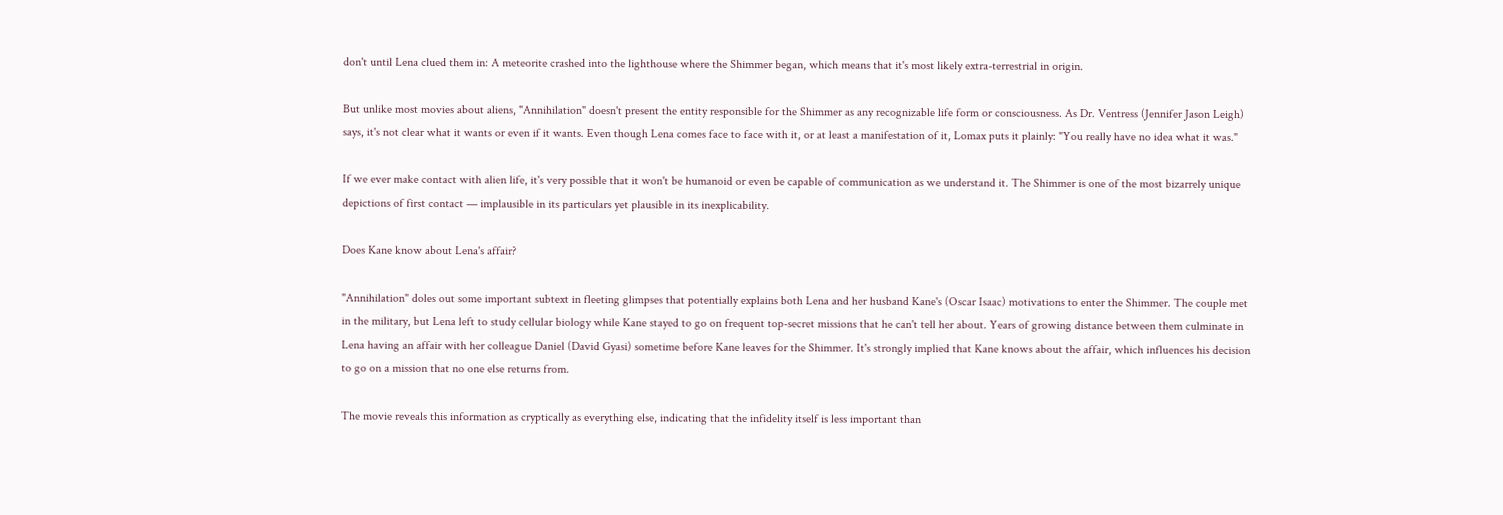don't until Lena clued them in: A meteorite crashed into the lighthouse where the Shimmer began, which means that it's most likely extra-terrestrial in origin.

But unlike most movies about aliens, "Annihilation" doesn't present the entity responsible for the Shimmer as any recognizable life form or consciousness. As Dr. Ventress (Jennifer Jason Leigh) says, it's not clear what it wants or even if it wants. Even though Lena comes face to face with it, or at least a manifestation of it, Lomax puts it plainly: "You really have no idea what it was."

If we ever make contact with alien life, it's very possible that it won't be humanoid or even be capable of communication as we understand it. The Shimmer is one of the most bizarrely unique depictions of first contact — implausible in its particulars yet plausible in its inexplicability.

Does Kane know about Lena's affair?

"Annihilation" doles out some important subtext in fleeting glimpses that potentially explains both Lena and her husband Kane's (Oscar Isaac) motivations to enter the Shimmer. The couple met in the military, but Lena left to study cellular biology while Kane stayed to go on frequent top-secret missions that he can't tell her about. Years of growing distance between them culminate in Lena having an affair with her colleague Daniel (David Gyasi) sometime before Kane leaves for the Shimmer. It's strongly implied that Kane knows about the affair, which influences his decision to go on a mission that no one else returns from.

The movie reveals this information as cryptically as everything else, indicating that the infidelity itself is less important than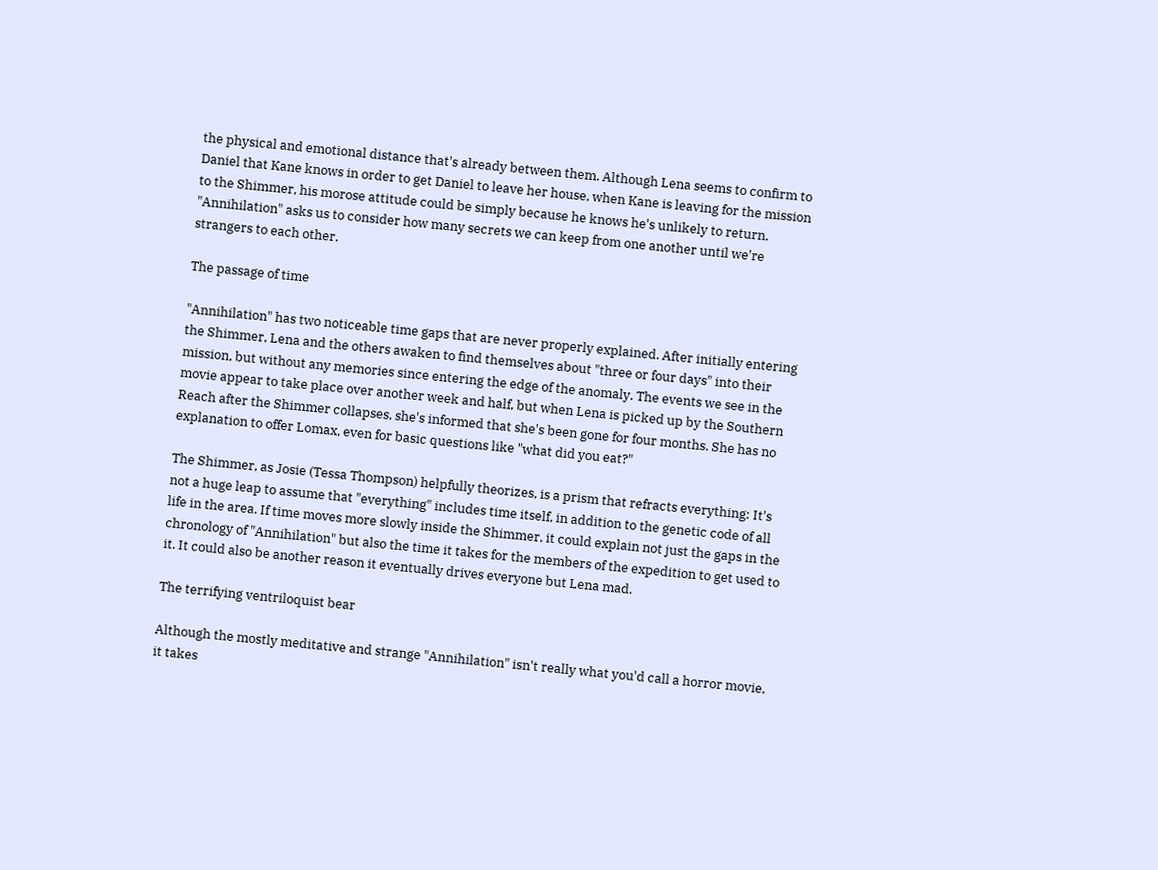the physical and emotional distance that's already between them. Although Lena seems to confirm to Daniel that Kane knows in order to get Daniel to leave her house, when Kane is leaving for the mission to the Shimmer, his morose attitude could be simply because he knows he's unlikely to return. "Annihilation" asks us to consider how many secrets we can keep from one another until we're strangers to each other.

The passage of time

"Annihilation" has two noticeable time gaps that are never properly explained. After initially entering the Shimmer, Lena and the others awaken to find themselves about "three or four days" into their mission, but without any memories since entering the edge of the anomaly. The events we see in the movie appear to take place over another week and half, but when Lena is picked up by the Southern Reach after the Shimmer collapses, she's informed that she's been gone for four months. She has no explanation to offer Lomax, even for basic questions like "what did you eat?"

The Shimmer, as Josie (Tessa Thompson) helpfully theorizes, is a prism that refracts everything: It's not a huge leap to assume that "everything" includes time itself, in addition to the genetic code of all life in the area. If time moves more slowly inside the Shimmer, it could explain not just the gaps in the chronology of "Annihilation" but also the time it takes for the members of the expedition to get used to it. It could also be another reason it eventually drives everyone but Lena mad.

The terrifying ventriloquist bear

Although the mostly meditative and strange "Annihilation" isn't really what you'd call a horror movie, it takes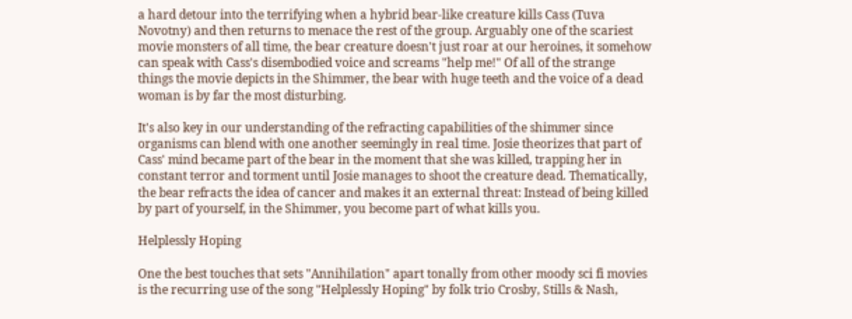a hard detour into the terrifying when a hybrid bear-like creature kills Cass (Tuva Novotny) and then returns to menace the rest of the group. Arguably one of the scariest movie monsters of all time, the bear creature doesn't just roar at our heroines, it somehow can speak with Cass's disembodied voice and screams "help me!" Of all of the strange things the movie depicts in the Shimmer, the bear with huge teeth and the voice of a dead woman is by far the most disturbing.

It's also key in our understanding of the refracting capabilities of the shimmer since organisms can blend with one another seemingly in real time. Josie theorizes that part of Cass' mind became part of the bear in the moment that she was killed, trapping her in constant terror and torment until Josie manages to shoot the creature dead. Thematically, the bear refracts the idea of cancer and makes it an external threat: Instead of being killed by part of yourself, in the Shimmer, you become part of what kills you.

Helplessly Hoping

One the best touches that sets "Annihilation" apart tonally from other moody sci fi movies is the recurring use of the song "Helplessly Hoping" by folk trio Crosby, Stills & Nash,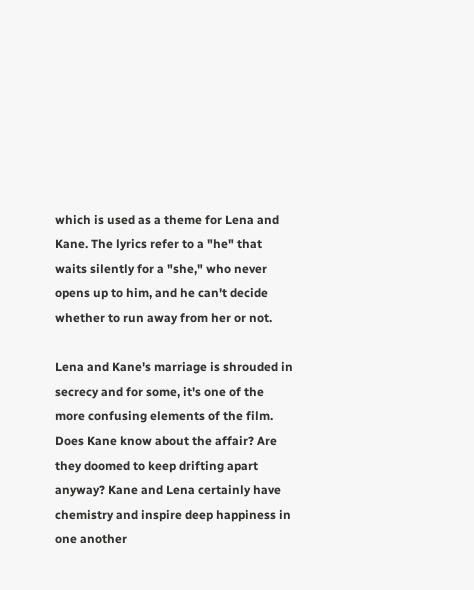which is used as a theme for Lena and Kane. The lyrics refer to a "he" that waits silently for a "she," who never opens up to him, and he can't decide whether to run away from her or not.

Lena and Kane's marriage is shrouded in secrecy and for some, it's one of the more confusing elements of the film. Does Kane know about the affair? Are they doomed to keep drifting apart anyway? Kane and Lena certainly have chemistry and inspire deep happiness in one another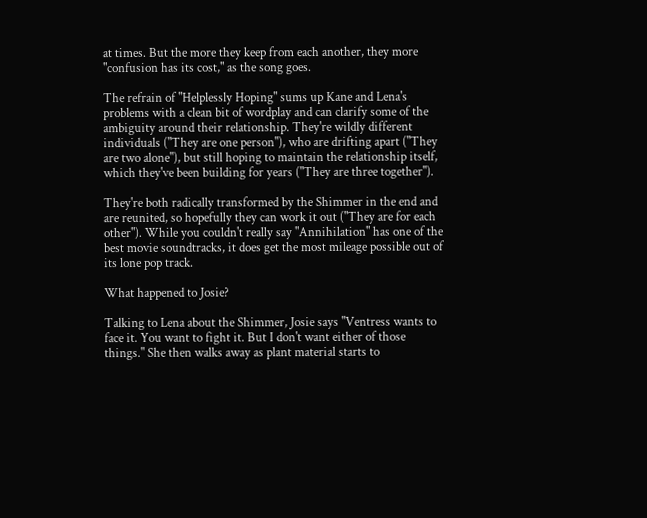at times. But the more they keep from each another, they more "confusion has its cost," as the song goes.

The refrain of "Helplessly Hoping" sums up Kane and Lena's problems with a clean bit of wordplay and can clarify some of the ambiguity around their relationship. They're wildly different individuals ("They are one person"), who are drifting apart ("They are two alone"), but still hoping to maintain the relationship itself, which they've been building for years ("They are three together").

They're both radically transformed by the Shimmer in the end and are reunited, so hopefully they can work it out ("They are for each other"). While you couldn't really say "Annihilation" has one of the best movie soundtracks, it does get the most mileage possible out of its lone pop track.

What happened to Josie?

Talking to Lena about the Shimmer, Josie says "Ventress wants to face it. You want to fight it. But I don't want either of those things." She then walks away as plant material starts to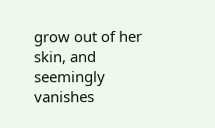grow out of her skin, and seemingly vanishes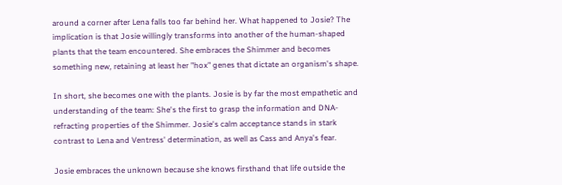around a corner after Lena falls too far behind her. What happened to Josie? The implication is that Josie willingly transforms into another of the human-shaped plants that the team encountered. She embraces the Shimmer and becomes something new, retaining at least her "hox" genes that dictate an organism's shape.

In short, she becomes one with the plants. Josie is by far the most empathetic and understanding of the team: She's the first to grasp the information and DNA-refracting properties of the Shimmer. Josie's calm acceptance stands in stark contrast to Lena and Ventress' determination, as well as Cass and Anya's fear.

Josie embraces the unknown because she knows firsthand that life outside the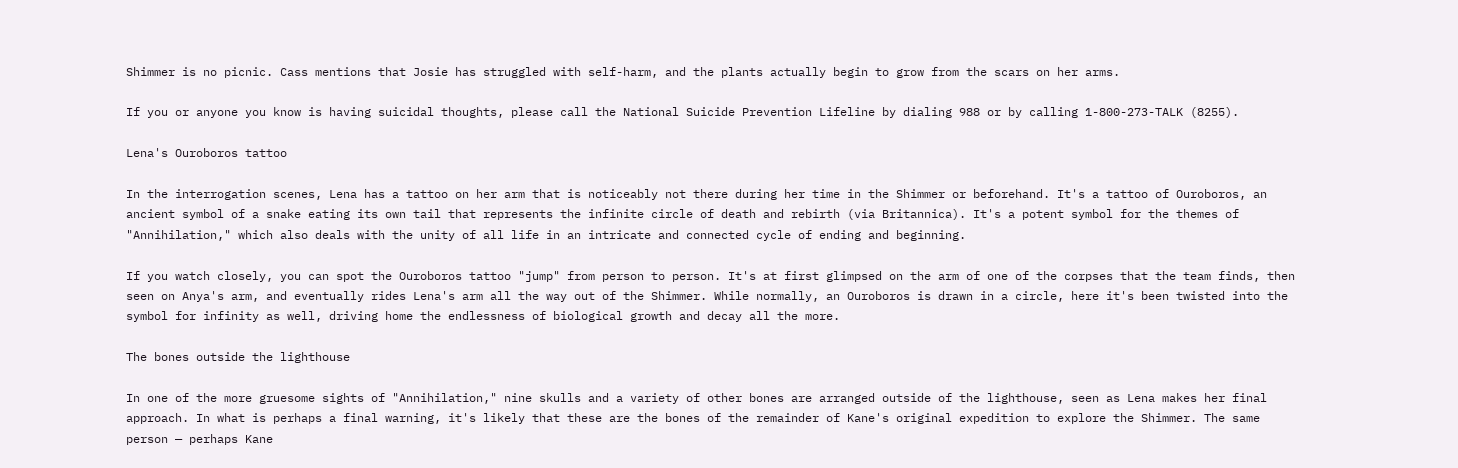Shimmer is no picnic. Cass mentions that Josie has struggled with self-harm, and the plants actually begin to grow from the scars on her arms.

If you or anyone you know is having suicidal thoughts, please call the National Suicide Prevention Lifeline by dialing 988 or by calling 1-800-273-TALK (8255).

Lena's Ouroboros tattoo

In the interrogation scenes, Lena has a tattoo on her arm that is noticeably not there during her time in the Shimmer or beforehand. It's a tattoo of Ouroboros, an ancient symbol of a snake eating its own tail that represents the infinite circle of death and rebirth (via Britannica). It's a potent symbol for the themes of "Annihilation," which also deals with the unity of all life in an intricate and connected cycle of ending and beginning.

If you watch closely, you can spot the Ouroboros tattoo "jump" from person to person. It's at first glimpsed on the arm of one of the corpses that the team finds, then seen on Anya's arm, and eventually rides Lena's arm all the way out of the Shimmer. While normally, an Ouroboros is drawn in a circle, here it's been twisted into the symbol for infinity as well, driving home the endlessness of biological growth and decay all the more.

The bones outside the lighthouse

In one of the more gruesome sights of "Annihilation," nine skulls and a variety of other bones are arranged outside of the lighthouse, seen as Lena makes her final approach. In what is perhaps a final warning, it's likely that these are the bones of the remainder of Kane's original expedition to explore the Shimmer. The same person — perhaps Kane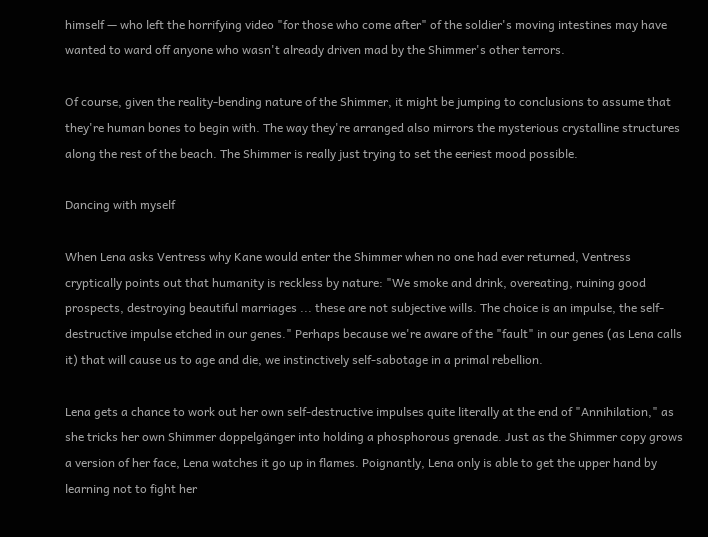himself — who left the horrifying video "for those who come after" of the soldier's moving intestines may have wanted to ward off anyone who wasn't already driven mad by the Shimmer's other terrors.

Of course, given the reality-bending nature of the Shimmer, it might be jumping to conclusions to assume that they're human bones to begin with. The way they're arranged also mirrors the mysterious crystalline structures along the rest of the beach. The Shimmer is really just trying to set the eeriest mood possible.

Dancing with myself

When Lena asks Ventress why Kane would enter the Shimmer when no one had ever returned, Ventress cryptically points out that humanity is reckless by nature: "We smoke and drink, overeating, ruining good prospects, destroying beautiful marriages ... these are not subjective wills. The choice is an impulse, the self-destructive impulse etched in our genes." Perhaps because we're aware of the "fault" in our genes (as Lena calls it) that will cause us to age and die, we instinctively self-sabotage in a primal rebellion.

Lena gets a chance to work out her own self-destructive impulses quite literally at the end of "Annihilation," as she tricks her own Shimmer doppelgänger into holding a phosphorous grenade. Just as the Shimmer copy grows a version of her face, Lena watches it go up in flames. Poignantly, Lena only is able to get the upper hand by learning not to fight her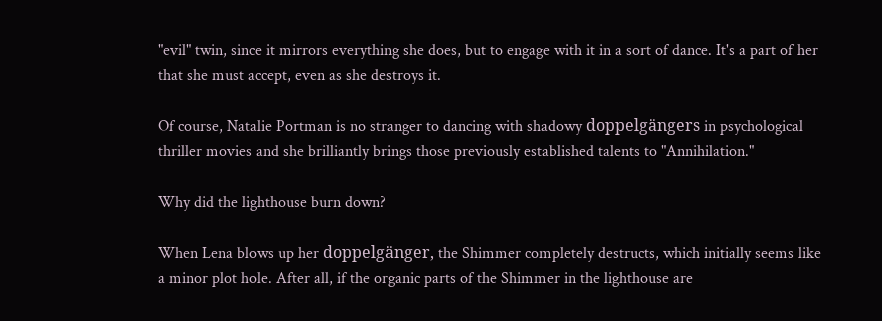"evil" twin, since it mirrors everything she does, but to engage with it in a sort of dance. It's a part of her that she must accept, even as she destroys it.

Of course, Natalie Portman is no stranger to dancing with shadowy doppelgängers in psychological thriller movies and she brilliantly brings those previously established talents to "Annihilation."

Why did the lighthouse burn down?

When Lena blows up her doppelgänger, the Shimmer completely destructs, which initially seems like a minor plot hole. After all, if the organic parts of the Shimmer in the lighthouse are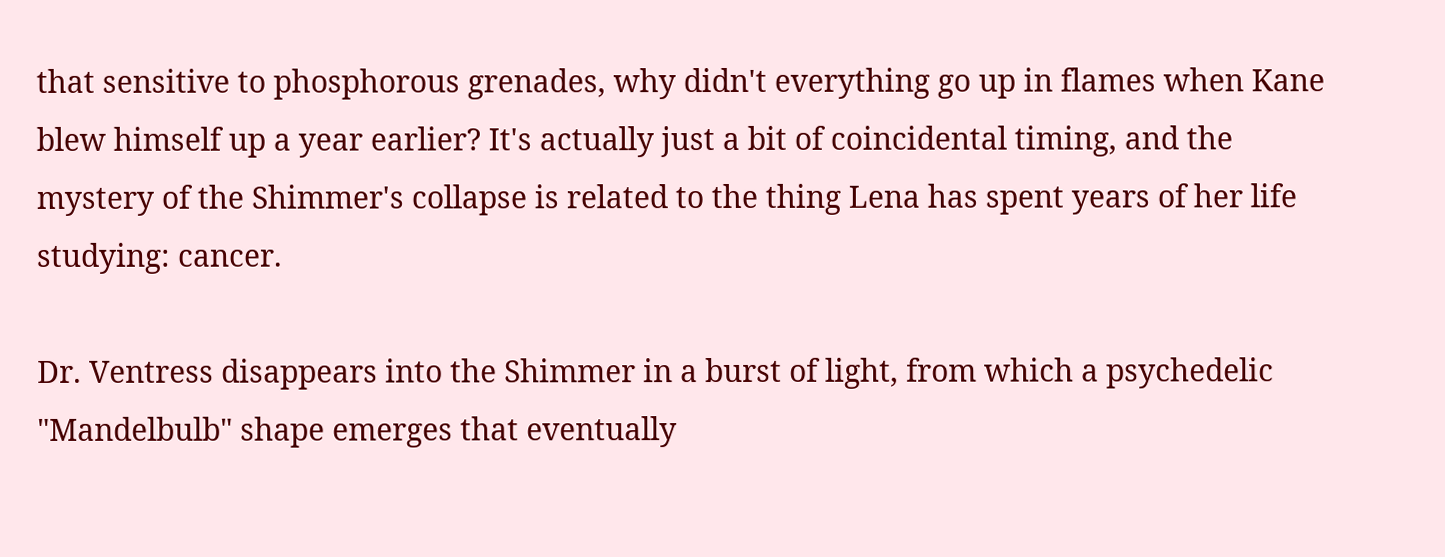that sensitive to phosphorous grenades, why didn't everything go up in flames when Kane blew himself up a year earlier? It's actually just a bit of coincidental timing, and the mystery of the Shimmer's collapse is related to the thing Lena has spent years of her life studying: cancer.

Dr. Ventress disappears into the Shimmer in a burst of light, from which a psychedelic "Mandelbulb" shape emerges that eventually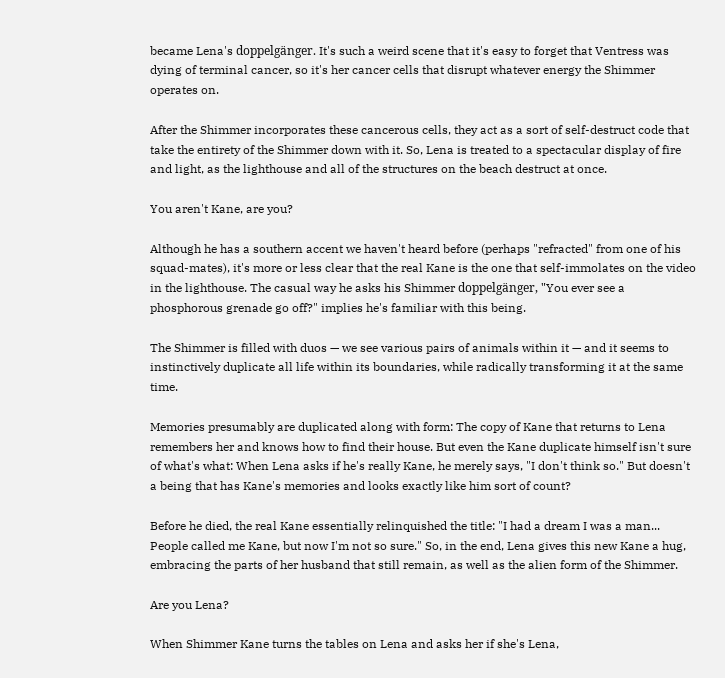became Lena's doppelgänger. It's such a weird scene that it's easy to forget that Ventress was dying of terminal cancer, so it's her cancer cells that disrupt whatever energy the Shimmer operates on.

After the Shimmer incorporates these cancerous cells, they act as a sort of self-destruct code that take the entirety of the Shimmer down with it. So, Lena is treated to a spectacular display of fire and light, as the lighthouse and all of the structures on the beach destruct at once.

You aren't Kane, are you?

Although he has a southern accent we haven't heard before (perhaps "refracted" from one of his squad-mates), it's more or less clear that the real Kane is the one that self-immolates on the video in the lighthouse. The casual way he asks his Shimmer doppelgänger, "You ever see a phosphorous grenade go off?" implies he's familiar with this being.

The Shimmer is filled with duos — we see various pairs of animals within it — and it seems to instinctively duplicate all life within its boundaries, while radically transforming it at the same time.

Memories presumably are duplicated along with form: The copy of Kane that returns to Lena remembers her and knows how to find their house. But even the Kane duplicate himself isn't sure of what's what: When Lena asks if he's really Kane, he merely says, "I don't think so." But doesn't a being that has Kane's memories and looks exactly like him sort of count?

Before he died, the real Kane essentially relinquished the title: "I had a dream I was a man... People called me Kane, but now I'm not so sure." So, in the end, Lena gives this new Kane a hug, embracing the parts of her husband that still remain, as well as the alien form of the Shimmer.

Are you Lena?

When Shimmer Kane turns the tables on Lena and asks her if she's Lena,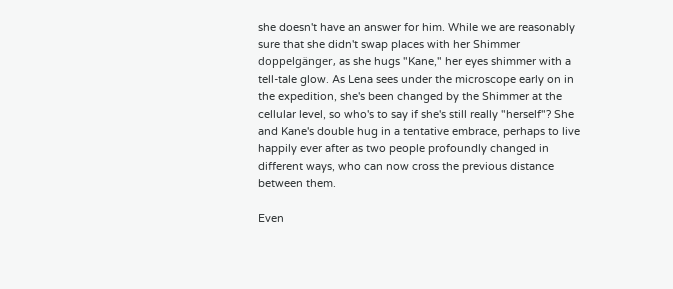she doesn't have an answer for him. While we are reasonably sure that she didn't swap places with her Shimmer doppelgänger, as she hugs "Kane," her eyes shimmer with a tell-tale glow. As Lena sees under the microscope early on in the expedition, she's been changed by the Shimmer at the cellular level, so who's to say if she's still really "herself"? She and Kane's double hug in a tentative embrace, perhaps to live happily ever after as two people profoundly changed in different ways, who can now cross the previous distance between them.

Even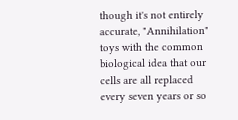though it's not entirely accurate, "Annihilation" toys with the common biological idea that our cells are all replaced every seven years or so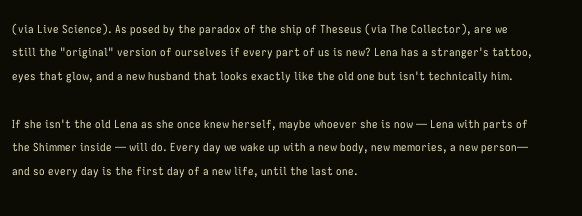(via Live Science). As posed by the paradox of the ship of Theseus (via The Collector), are we still the "original" version of ourselves if every part of us is new? Lena has a stranger's tattoo, eyes that glow, and a new husband that looks exactly like the old one but isn't technically him.

If she isn't the old Lena as she once knew herself, maybe whoever she is now — Lena with parts of the Shimmer inside — will do. Every day we wake up with a new body, new memories, a new person— and so every day is the first day of a new life, until the last one.